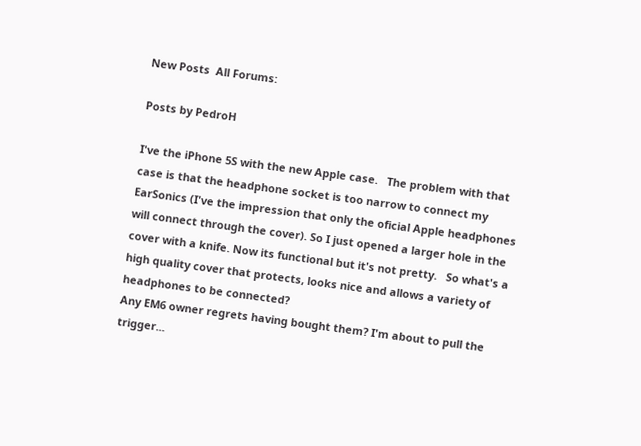New Posts  All Forums:

Posts by PedroH

I've the iPhone 5S with the new Apple case.   The problem with that case is that the headphone socket is too narrow to connect my EarSonics (I've the impression that only the oficial Apple headphones will connect through the cover). So I just opened a larger hole in the cover with a knife. Now its functional but it's not pretty.   So what's a high quality cover that protects, looks nice and allows a variety of headphones to be connected?
Any EM6 owner regrets having bought them? I'm about to pull the trigger...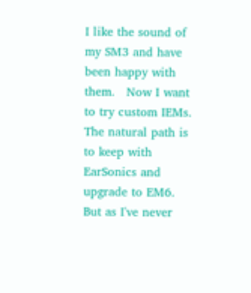I like the sound of my SM3 and have been happy with them.   Now I want to try custom IEMs. The natural path is to keep with EarSonics and upgrade to EM6.   But as I've never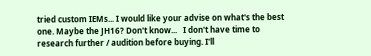tried custom IEMs... I would like your advise on what's the best one. Maybe the JH16? Don't know...   I don't have time to research further / audition before buying. I'll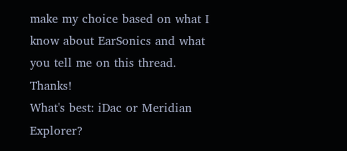make my choice based on what I know about EarSonics and what you tell me on this thread.   Thanks!
What's best: iDac or Meridian Explorer?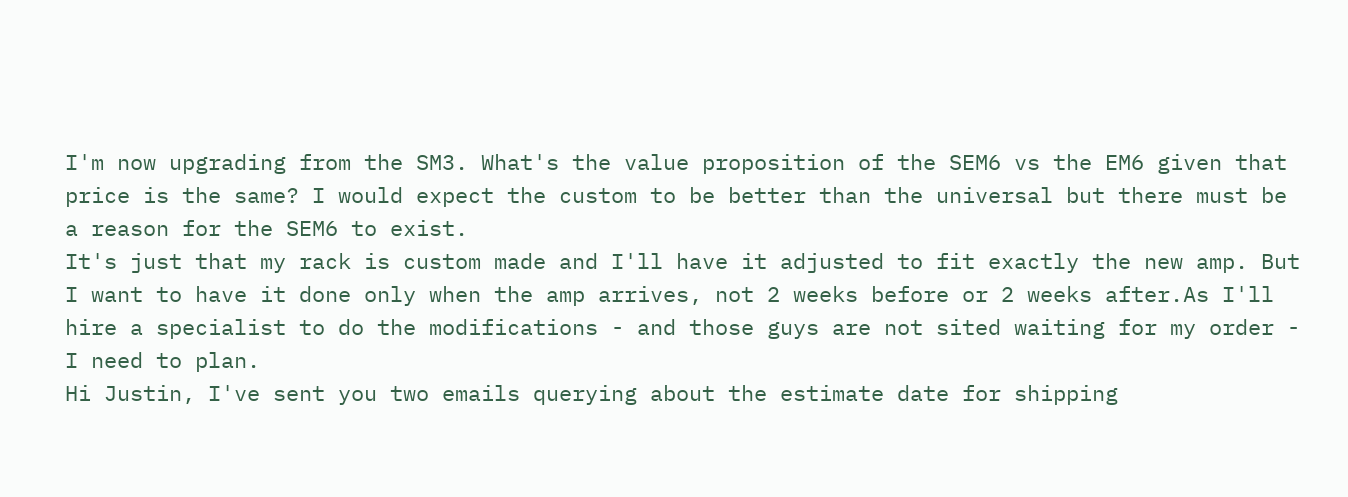I'm now upgrading from the SM3. What's the value proposition of the SEM6 vs the EM6 given that price is the same? I would expect the custom to be better than the universal but there must be a reason for the SEM6 to exist.
It's just that my rack is custom made and I'll have it adjusted to fit exactly the new amp. But I want to have it done only when the amp arrives, not 2 weeks before or 2 weeks after.As I'll hire a specialist to do the modifications - and those guys are not sited waiting for my order - I need to plan.
Hi Justin, I've sent you two emails querying about the estimate date for shipping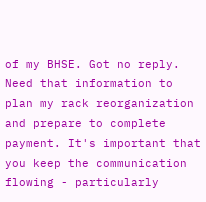of my BHSE. Got no reply. Need that information to plan my rack reorganization and prepare to complete payment. It's important that you keep the communication flowing - particularly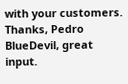with your customers. Thanks, Pedro
BlueDevil, great input.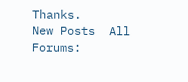Thanks.
New Posts  All Forums: